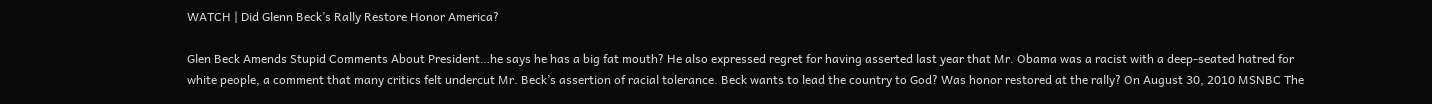WATCH | Did Glenn Beck’s Rally Restore Honor America?

Glen Beck Amends Stupid Comments About President…he says he has a big fat mouth? He also expressed regret for having asserted last year that Mr. Obama was a racist with a deep-seated hatred for white people, a comment that many critics felt undercut Mr. Beck’s assertion of racial tolerance. Beck wants to lead the country to God? Was honor restored at the rally? On August 30, 2010 MSNBC The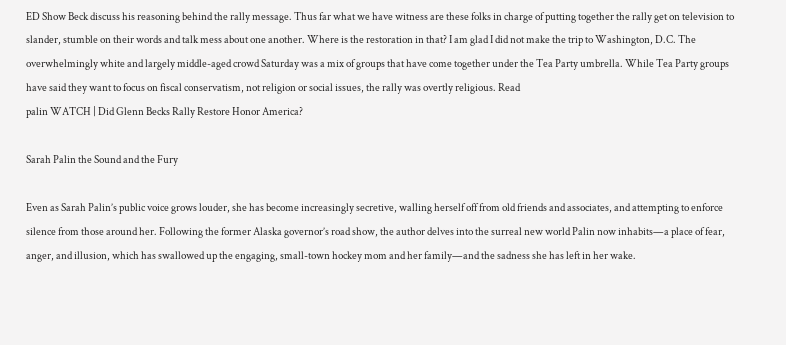ED Show Beck discuss his reasoning behind the rally message. Thus far what we have witness are these folks in charge of putting together the rally get on television to slander, stumble on their words and talk mess about one another. Where is the restoration in that? I am glad I did not make the trip to Washington, D.C. The overwhelmingly white and largely middle-aged crowd Saturday was a mix of groups that have come together under the Tea Party umbrella. While Tea Party groups have said they want to focus on fiscal conservatism, not religion or social issues, the rally was overtly religious. Read
palin WATCH | Did Glenn Becks Rally Restore Honor America?

Sarah Palin the Sound and the Fury

Even as Sarah Palin’s public voice grows louder, she has become increasingly secretive, walling herself off from old friends and associates, and attempting to enforce silence from those around her. Following the former Alaska governor’s road show, the author delves into the surreal new world Palin now inhabits—a place of fear, anger, and illusion, which has swallowed up the engaging, small-town hockey mom and her family—and the sadness she has left in her wake.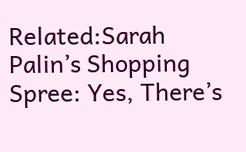Related:Sarah Palin’s Shopping Spree: Yes, There’s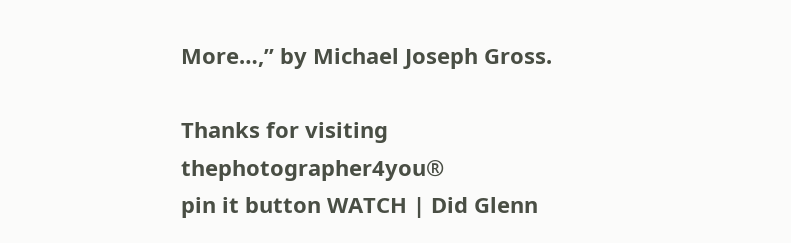More…,” by Michael Joseph Gross.

Thanks for visiting thephotographer4you®
pin it button WATCH | Did Glenn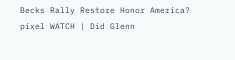Becks Rally Restore Honor America?
pixel WATCH | Did Glenn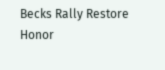Becks Rally Restore Honor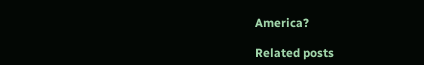America?

Related posts